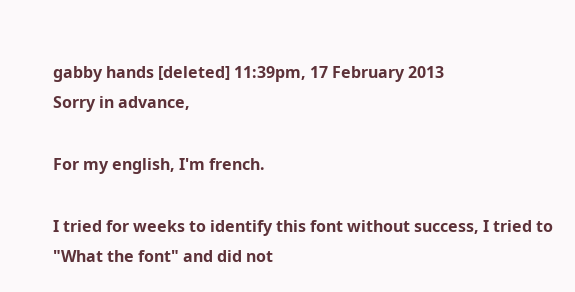gabby hands [deleted] 11:39pm, 17 February 2013
Sorry in advance,

For my english, I'm french.

I tried for weeks to identify this font without success, I tried to "What the font" and did not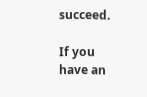succeed.

If you have an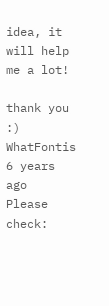idea, it will help me a lot!

thank you :)
WhatFontis 6 years ago
Please check: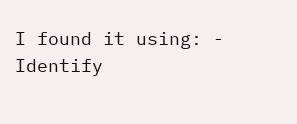I found it using: - Identify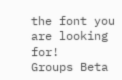the font you are looking for!
Groups Beta